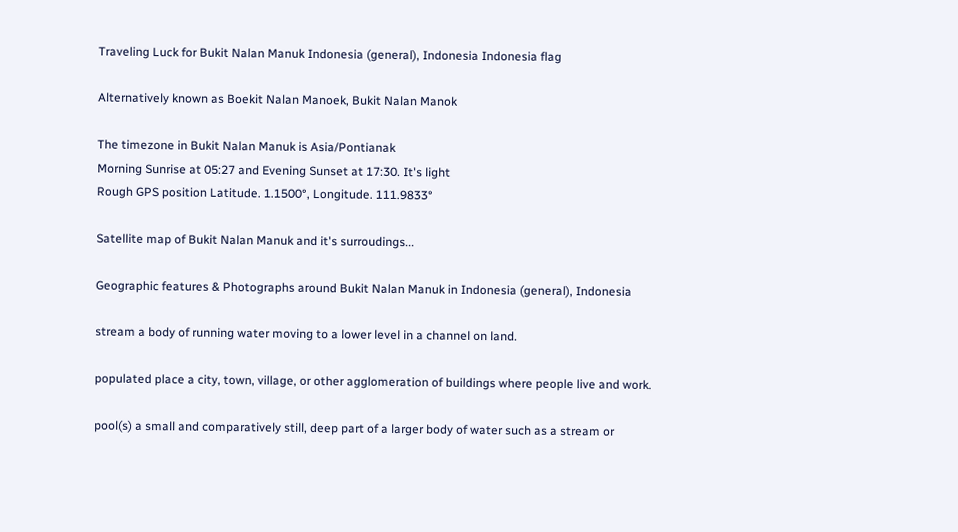Traveling Luck for Bukit Nalan Manuk Indonesia (general), Indonesia Indonesia flag

Alternatively known as Boekit Nalan Manoek, Bukit Nalan Manok

The timezone in Bukit Nalan Manuk is Asia/Pontianak
Morning Sunrise at 05:27 and Evening Sunset at 17:30. It's light
Rough GPS position Latitude. 1.1500°, Longitude. 111.9833°

Satellite map of Bukit Nalan Manuk and it's surroudings...

Geographic features & Photographs around Bukit Nalan Manuk in Indonesia (general), Indonesia

stream a body of running water moving to a lower level in a channel on land.

populated place a city, town, village, or other agglomeration of buildings where people live and work.

pool(s) a small and comparatively still, deep part of a larger body of water such as a stream or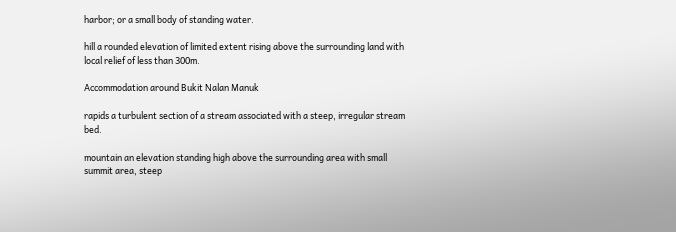harbor; or a small body of standing water.

hill a rounded elevation of limited extent rising above the surrounding land with local relief of less than 300m.

Accommodation around Bukit Nalan Manuk

rapids a turbulent section of a stream associated with a steep, irregular stream bed.

mountain an elevation standing high above the surrounding area with small summit area, steep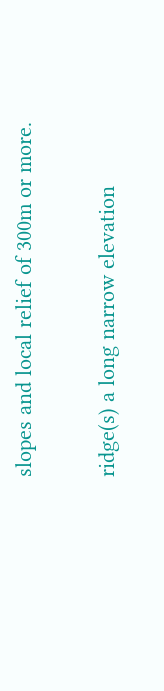slopes and local relief of 300m or more.

ridge(s) a long narrow elevation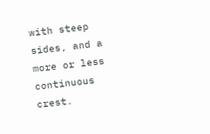with steep sides, and a more or less continuous crest.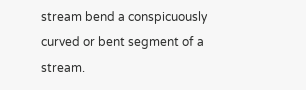stream bend a conspicuously curved or bent segment of a stream.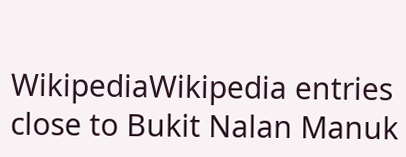WikipediaWikipedia entries close to Bukit Nalan Manuk